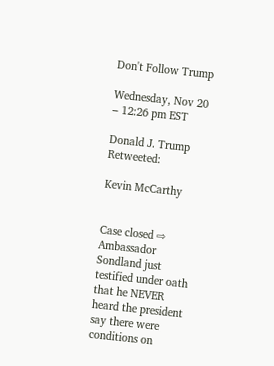Don't Follow Trump

Wednesday, Nov 20 – 12:26 pm EST

Donald J. Trump Retweeted:

Kevin McCarthy


Case closed ⇨ Ambassador Sondland just testified under oath that he NEVER heard the president say there were conditions on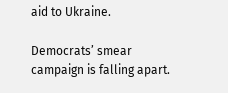aid to Ukraine.

Democrats’ smear campaign is falling apart.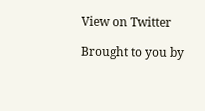View on Twitter

Brought to you by